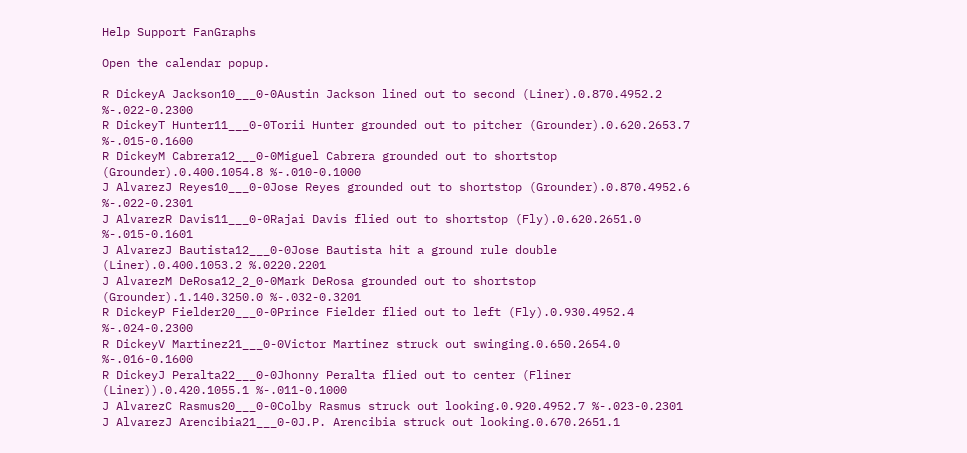Help Support FanGraphs

Open the calendar popup.

R DickeyA Jackson10___0-0Austin Jackson lined out to second (Liner).0.870.4952.2 %-.022-0.2300
R DickeyT Hunter11___0-0Torii Hunter grounded out to pitcher (Grounder).0.620.2653.7 %-.015-0.1600
R DickeyM Cabrera12___0-0Miguel Cabrera grounded out to shortstop (Grounder).0.400.1054.8 %-.010-0.1000
J AlvarezJ Reyes10___0-0Jose Reyes grounded out to shortstop (Grounder).0.870.4952.6 %-.022-0.2301
J AlvarezR Davis11___0-0Rajai Davis flied out to shortstop (Fly).0.620.2651.0 %-.015-0.1601
J AlvarezJ Bautista12___0-0Jose Bautista hit a ground rule double (Liner).0.400.1053.2 %.0220.2201
J AlvarezM DeRosa12_2_0-0Mark DeRosa grounded out to shortstop (Grounder).1.140.3250.0 %-.032-0.3201
R DickeyP Fielder20___0-0Prince Fielder flied out to left (Fly).0.930.4952.4 %-.024-0.2300
R DickeyV Martinez21___0-0Victor Martinez struck out swinging.0.650.2654.0 %-.016-0.1600
R DickeyJ Peralta22___0-0Jhonny Peralta flied out to center (Fliner (Liner)).0.420.1055.1 %-.011-0.1000
J AlvarezC Rasmus20___0-0Colby Rasmus struck out looking.0.920.4952.7 %-.023-0.2301
J AlvarezJ Arencibia21___0-0J.P. Arencibia struck out looking.0.670.2651.1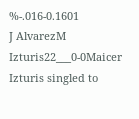%-.016-0.1601
J AlvarezM Izturis22___0-0Maicer Izturis singled to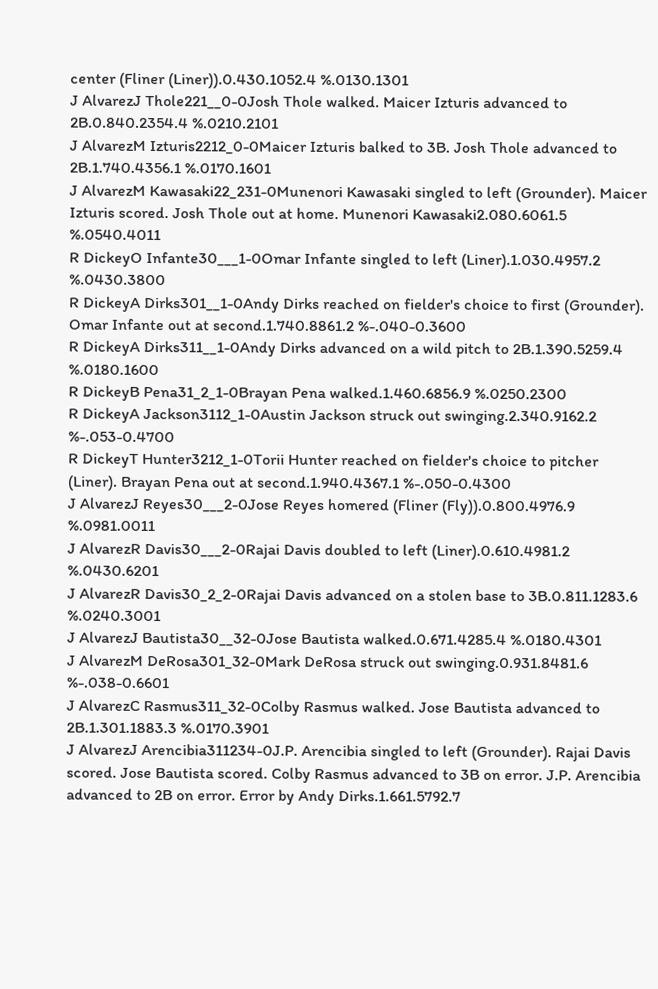center (Fliner (Liner)).0.430.1052.4 %.0130.1301
J AlvarezJ Thole221__0-0Josh Thole walked. Maicer Izturis advanced to 2B.0.840.2354.4 %.0210.2101
J AlvarezM Izturis2212_0-0Maicer Izturis balked to 3B. Josh Thole advanced to 2B.1.740.4356.1 %.0170.1601
J AlvarezM Kawasaki22_231-0Munenori Kawasaki singled to left (Grounder). Maicer Izturis scored. Josh Thole out at home. Munenori Kawasaki2.080.6061.5 %.0540.4011
R DickeyO Infante30___1-0Omar Infante singled to left (Liner).1.030.4957.2 %.0430.3800
R DickeyA Dirks301__1-0Andy Dirks reached on fielder's choice to first (Grounder). Omar Infante out at second.1.740.8861.2 %-.040-0.3600
R DickeyA Dirks311__1-0Andy Dirks advanced on a wild pitch to 2B.1.390.5259.4 %.0180.1600
R DickeyB Pena31_2_1-0Brayan Pena walked.1.460.6856.9 %.0250.2300
R DickeyA Jackson3112_1-0Austin Jackson struck out swinging.2.340.9162.2 %-.053-0.4700
R DickeyT Hunter3212_1-0Torii Hunter reached on fielder's choice to pitcher (Liner). Brayan Pena out at second.1.940.4367.1 %-.050-0.4300
J AlvarezJ Reyes30___2-0Jose Reyes homered (Fliner (Fly)).0.800.4976.9 %.0981.0011
J AlvarezR Davis30___2-0Rajai Davis doubled to left (Liner).0.610.4981.2 %.0430.6201
J AlvarezR Davis30_2_2-0Rajai Davis advanced on a stolen base to 3B.0.811.1283.6 %.0240.3001
J AlvarezJ Bautista30__32-0Jose Bautista walked.0.671.4285.4 %.0180.4301
J AlvarezM DeRosa301_32-0Mark DeRosa struck out swinging.0.931.8481.6 %-.038-0.6601
J AlvarezC Rasmus311_32-0Colby Rasmus walked. Jose Bautista advanced to 2B.1.301.1883.3 %.0170.3901
J AlvarezJ Arencibia311234-0J.P. Arencibia singled to left (Grounder). Rajai Davis scored. Jose Bautista scored. Colby Rasmus advanced to 3B on error. J.P. Arencibia advanced to 2B on error. Error by Andy Dirks.1.661.5792.7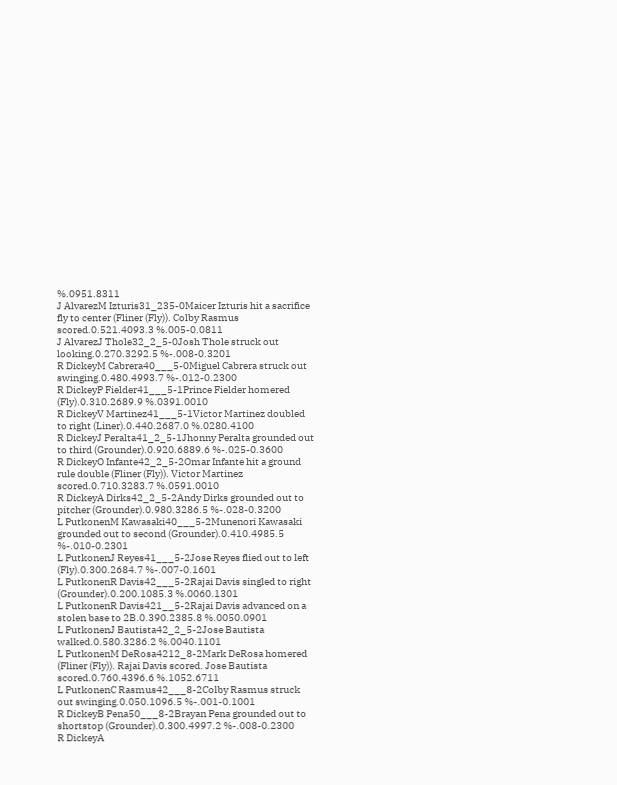%.0951.8311
J AlvarezM Izturis31_235-0Maicer Izturis hit a sacrifice fly to center (Fliner (Fly)). Colby Rasmus scored.0.521.4093.3 %.005-0.0811
J AlvarezJ Thole32_2_5-0Josh Thole struck out looking.0.270.3292.5 %-.008-0.3201
R DickeyM Cabrera40___5-0Miguel Cabrera struck out swinging.0.480.4993.7 %-.012-0.2300
R DickeyP Fielder41___5-1Prince Fielder homered (Fly).0.310.2689.9 %.0391.0010
R DickeyV Martinez41___5-1Victor Martinez doubled to right (Liner).0.440.2687.0 %.0280.4100
R DickeyJ Peralta41_2_5-1Jhonny Peralta grounded out to third (Grounder).0.920.6889.6 %-.025-0.3600
R DickeyO Infante42_2_5-2Omar Infante hit a ground rule double (Fliner (Fly)). Victor Martinez scored.0.710.3283.7 %.0591.0010
R DickeyA Dirks42_2_5-2Andy Dirks grounded out to pitcher (Grounder).0.980.3286.5 %-.028-0.3200
L PutkonenM Kawasaki40___5-2Munenori Kawasaki grounded out to second (Grounder).0.410.4985.5 %-.010-0.2301
L PutkonenJ Reyes41___5-2Jose Reyes flied out to left (Fly).0.300.2684.7 %-.007-0.1601
L PutkonenR Davis42___5-2Rajai Davis singled to right (Grounder).0.200.1085.3 %.0060.1301
L PutkonenR Davis421__5-2Rajai Davis advanced on a stolen base to 2B.0.390.2385.8 %.0050.0901
L PutkonenJ Bautista42_2_5-2Jose Bautista walked.0.580.3286.2 %.0040.1101
L PutkonenM DeRosa4212_8-2Mark DeRosa homered (Fliner (Fly)). Rajai Davis scored. Jose Bautista scored.0.760.4396.6 %.1052.6711
L PutkonenC Rasmus42___8-2Colby Rasmus struck out swinging.0.050.1096.5 %-.001-0.1001
R DickeyB Pena50___8-2Brayan Pena grounded out to shortstop (Grounder).0.300.4997.2 %-.008-0.2300
R DickeyA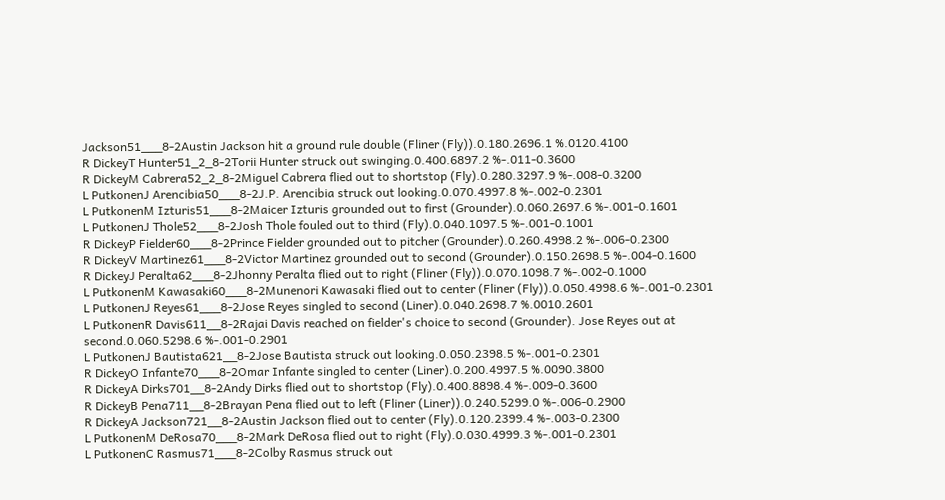Jackson51___8-2Austin Jackson hit a ground rule double (Fliner (Fly)).0.180.2696.1 %.0120.4100
R DickeyT Hunter51_2_8-2Torii Hunter struck out swinging.0.400.6897.2 %-.011-0.3600
R DickeyM Cabrera52_2_8-2Miguel Cabrera flied out to shortstop (Fly).0.280.3297.9 %-.008-0.3200
L PutkonenJ Arencibia50___8-2J.P. Arencibia struck out looking.0.070.4997.8 %-.002-0.2301
L PutkonenM Izturis51___8-2Maicer Izturis grounded out to first (Grounder).0.060.2697.6 %-.001-0.1601
L PutkonenJ Thole52___8-2Josh Thole fouled out to third (Fly).0.040.1097.5 %-.001-0.1001
R DickeyP Fielder60___8-2Prince Fielder grounded out to pitcher (Grounder).0.260.4998.2 %-.006-0.2300
R DickeyV Martinez61___8-2Victor Martinez grounded out to second (Grounder).0.150.2698.5 %-.004-0.1600
R DickeyJ Peralta62___8-2Jhonny Peralta flied out to right (Fliner (Fly)).0.070.1098.7 %-.002-0.1000
L PutkonenM Kawasaki60___8-2Munenori Kawasaki flied out to center (Fliner (Fly)).0.050.4998.6 %-.001-0.2301
L PutkonenJ Reyes61___8-2Jose Reyes singled to second (Liner).0.040.2698.7 %.0010.2601
L PutkonenR Davis611__8-2Rajai Davis reached on fielder's choice to second (Grounder). Jose Reyes out at second.0.060.5298.6 %-.001-0.2901
L PutkonenJ Bautista621__8-2Jose Bautista struck out looking.0.050.2398.5 %-.001-0.2301
R DickeyO Infante70___8-2Omar Infante singled to center (Liner).0.200.4997.5 %.0090.3800
R DickeyA Dirks701__8-2Andy Dirks flied out to shortstop (Fly).0.400.8898.4 %-.009-0.3600
R DickeyB Pena711__8-2Brayan Pena flied out to left (Fliner (Liner)).0.240.5299.0 %-.006-0.2900
R DickeyA Jackson721__8-2Austin Jackson flied out to center (Fly).0.120.2399.4 %-.003-0.2300
L PutkonenM DeRosa70___8-2Mark DeRosa flied out to right (Fly).0.030.4999.3 %-.001-0.2301
L PutkonenC Rasmus71___8-2Colby Rasmus struck out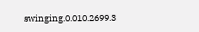swinging.0.010.2699.3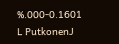%.000-0.1601
L PutkonenJ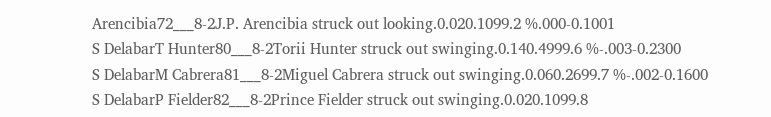Arencibia72___8-2J.P. Arencibia struck out looking.0.020.1099.2 %.000-0.1001
S DelabarT Hunter80___8-2Torii Hunter struck out swinging.0.140.4999.6 %-.003-0.2300
S DelabarM Cabrera81___8-2Miguel Cabrera struck out swinging.0.060.2699.7 %-.002-0.1600
S DelabarP Fielder82___8-2Prince Fielder struck out swinging.0.020.1099.8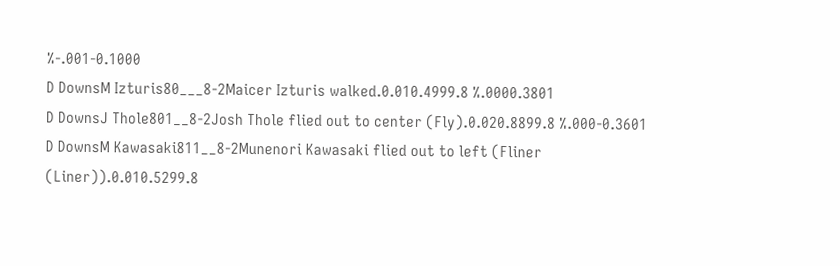%-.001-0.1000
D DownsM Izturis80___8-2Maicer Izturis walked.0.010.4999.8 %.0000.3801
D DownsJ Thole801__8-2Josh Thole flied out to center (Fly).0.020.8899.8 %.000-0.3601
D DownsM Kawasaki811__8-2Munenori Kawasaki flied out to left (Fliner (Liner)).0.010.5299.8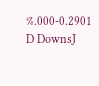%.000-0.2901
D DownsJ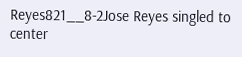Reyes821__8-2Jose Reyes singled to center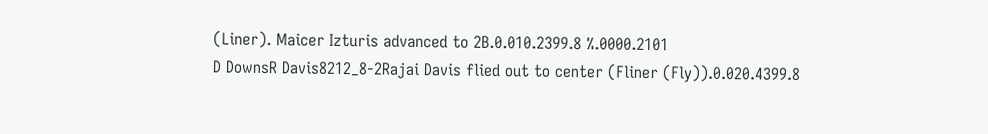(Liner). Maicer Izturis advanced to 2B.0.010.2399.8 %.0000.2101
D DownsR Davis8212_8-2Rajai Davis flied out to center (Fliner (Fly)).0.020.4399.8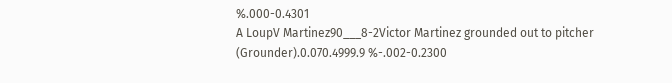%.000-0.4301
A LoupV Martinez90___8-2Victor Martinez grounded out to pitcher (Grounder).0.070.4999.9 %-.002-0.2300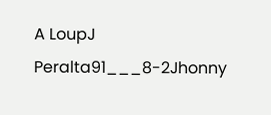A LoupJ Peralta91___8-2Jhonny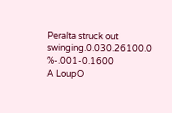Peralta struck out swinging.0.030.26100.0 %-.001-0.1600
A LoupO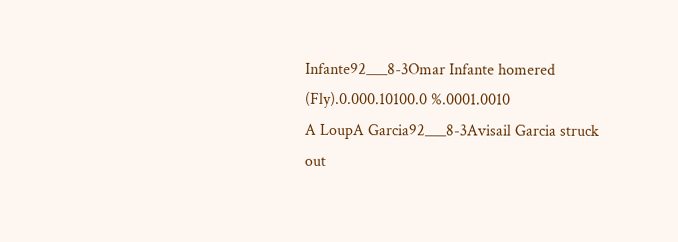Infante92___8-3Omar Infante homered (Fly).0.000.10100.0 %.0001.0010
A LoupA Garcia92___8-3Avisail Garcia struck out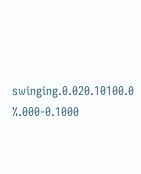swinging.0.020.10100.0 %.000-0.1000